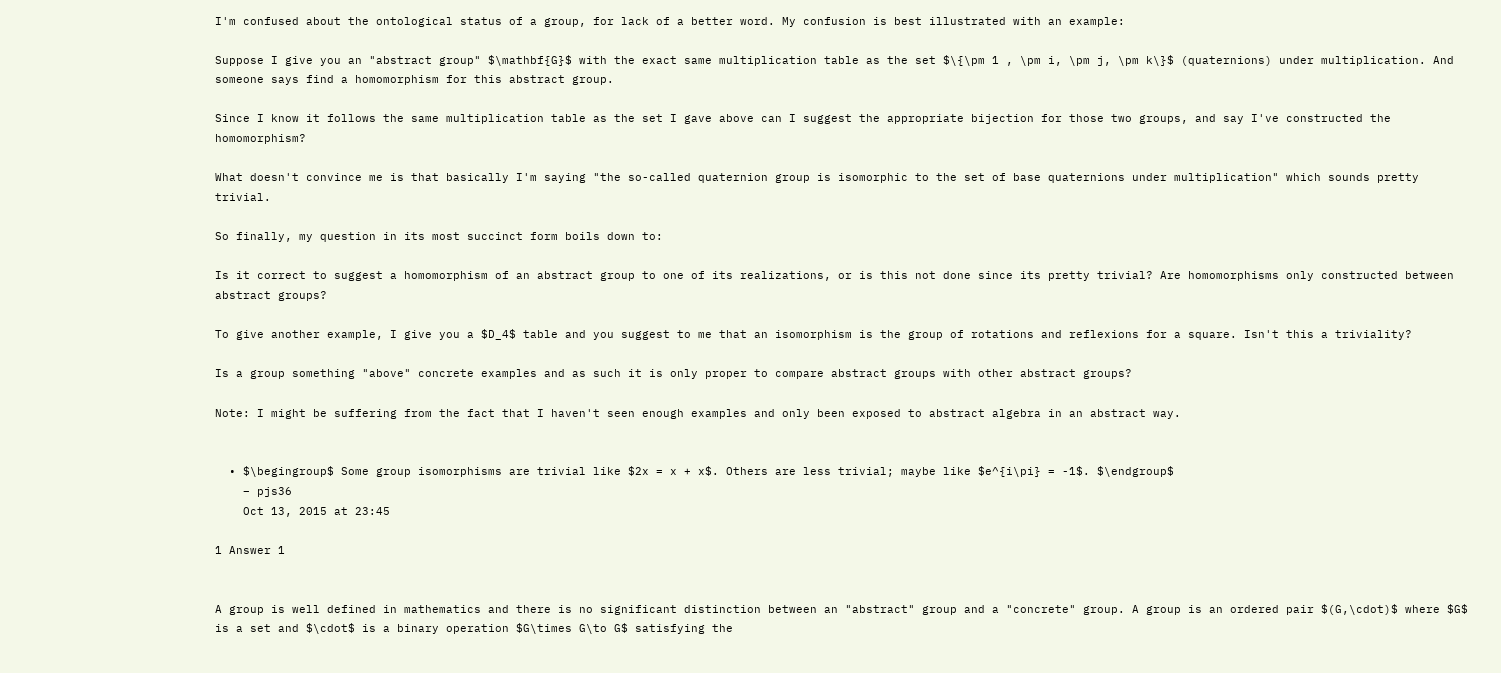I'm confused about the ontological status of a group, for lack of a better word. My confusion is best illustrated with an example:

Suppose I give you an "abstract group" $\mathbf{G}$ with the exact same multiplication table as the set $\{\pm 1 , \pm i, \pm j, \pm k\}$ (quaternions) under multiplication. And someone says find a homomorphism for this abstract group.

Since I know it follows the same multiplication table as the set I gave above can I suggest the appropriate bijection for those two groups, and say I've constructed the homomorphism?

What doesn't convince me is that basically I'm saying "the so-called quaternion group is isomorphic to the set of base quaternions under multiplication" which sounds pretty trivial.

So finally, my question in its most succinct form boils down to:

Is it correct to suggest a homomorphism of an abstract group to one of its realizations, or is this not done since its pretty trivial? Are homomorphisms only constructed between abstract groups?

To give another example, I give you a $D_4$ table and you suggest to me that an isomorphism is the group of rotations and reflexions for a square. Isn't this a triviality?

Is a group something "above" concrete examples and as such it is only proper to compare abstract groups with other abstract groups?

Note: I might be suffering from the fact that I haven't seen enough examples and only been exposed to abstract algebra in an abstract way.


  • $\begingroup$ Some group isomorphisms are trivial like $2x = x + x$. Others are less trivial; maybe like $e^{i\pi} = -1$. $\endgroup$
    – pjs36
    Oct 13, 2015 at 23:45

1 Answer 1


A group is well defined in mathematics and there is no significant distinction between an "abstract" group and a "concrete" group. A group is an ordered pair $(G,\cdot)$ where $G$ is a set and $\cdot$ is a binary operation $G\times G\to G$ satisfying the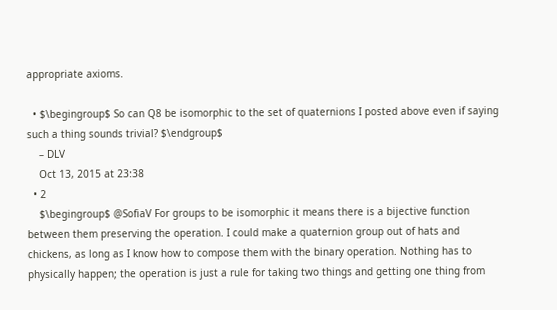appropriate axioms.

  • $\begingroup$ So can Q8 be isomorphic to the set of quaternions I posted above even if saying such a thing sounds trivial? $\endgroup$
    – DLV
    Oct 13, 2015 at 23:38
  • 2
    $\begingroup$ @SofiaV For groups to be isomorphic it means there is a bijective function between them preserving the operation. I could make a quaternion group out of hats and chickens, as long as I know how to compose them with the binary operation. Nothing has to physically happen; the operation is just a rule for taking two things and getting one thing from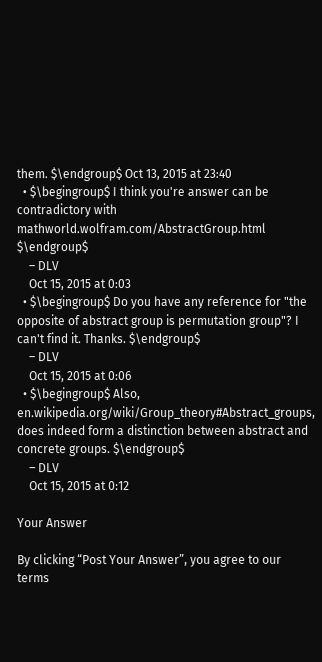them. $\endgroup$ Oct 13, 2015 at 23:40
  • $\begingroup$ I think you're answer can be contradictory with mathworld.wolfram.com/AbstractGroup.html $\endgroup$
    – DLV
    Oct 15, 2015 at 0:03
  • $\begingroup$ Do you have any reference for "the opposite of abstract group is permutation group"? I can't find it. Thanks. $\endgroup$
    – DLV
    Oct 15, 2015 at 0:06
  • $\begingroup$ Also, en.wikipedia.org/wiki/Group_theory#Abstract_groups, does indeed form a distinction between abstract and concrete groups. $\endgroup$
    – DLV
    Oct 15, 2015 at 0:12

Your Answer

By clicking “Post Your Answer”, you agree to our terms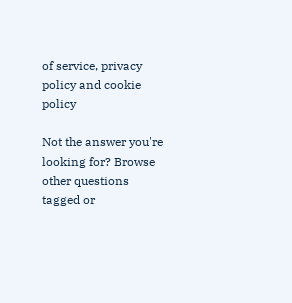of service, privacy policy and cookie policy

Not the answer you're looking for? Browse other questions tagged or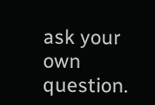ask your own question.